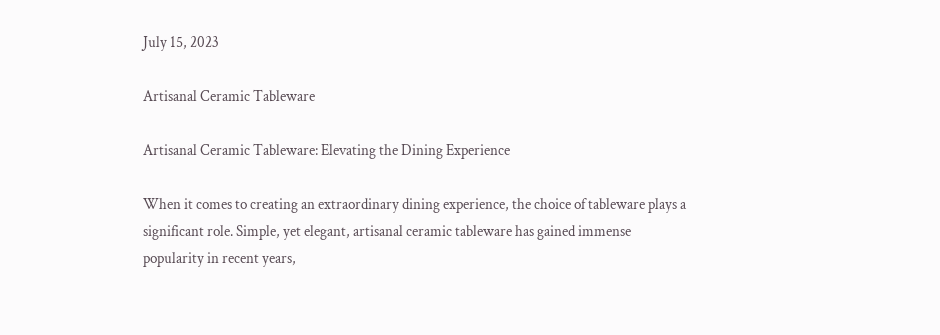July 15, 2023

Artisanal Ceramic Tableware

Artisanal Ceramic Tableware: Elevating the Dining Experience

When it comes to creating an extraordinary dining experience, the choice of tableware plays a significant role. Simple, yet elegant, artisanal ceramic tableware has gained immense popularity in recent years,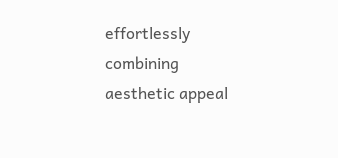effortlessly combining aesthetic appeal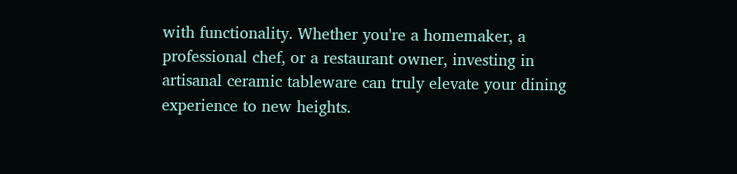with functionality. Whether you're a homemaker, a professional chef, or a restaurant owner, investing in artisanal ceramic tableware can truly elevate your dining experience to new heights.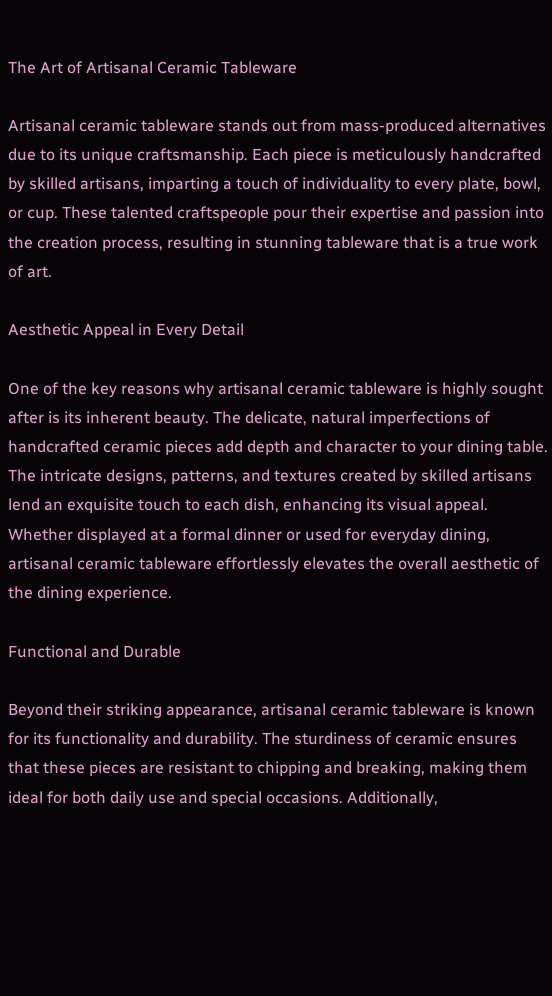The Art of Artisanal Ceramic Tableware

Artisanal ceramic tableware stands out from mass-produced alternatives due to its unique craftsmanship. Each piece is meticulously handcrafted by skilled artisans, imparting a touch of individuality to every plate, bowl, or cup. These talented craftspeople pour their expertise and passion into the creation process, resulting in stunning tableware that is a true work of art.

Aesthetic Appeal in Every Detail

One of the key reasons why artisanal ceramic tableware is highly sought after is its inherent beauty. The delicate, natural imperfections of handcrafted ceramic pieces add depth and character to your dining table. The intricate designs, patterns, and textures created by skilled artisans lend an exquisite touch to each dish, enhancing its visual appeal. Whether displayed at a formal dinner or used for everyday dining, artisanal ceramic tableware effortlessly elevates the overall aesthetic of the dining experience.

Functional and Durable

Beyond their striking appearance, artisanal ceramic tableware is known for its functionality and durability. The sturdiness of ceramic ensures that these pieces are resistant to chipping and breaking, making them ideal for both daily use and special occasions. Additionally,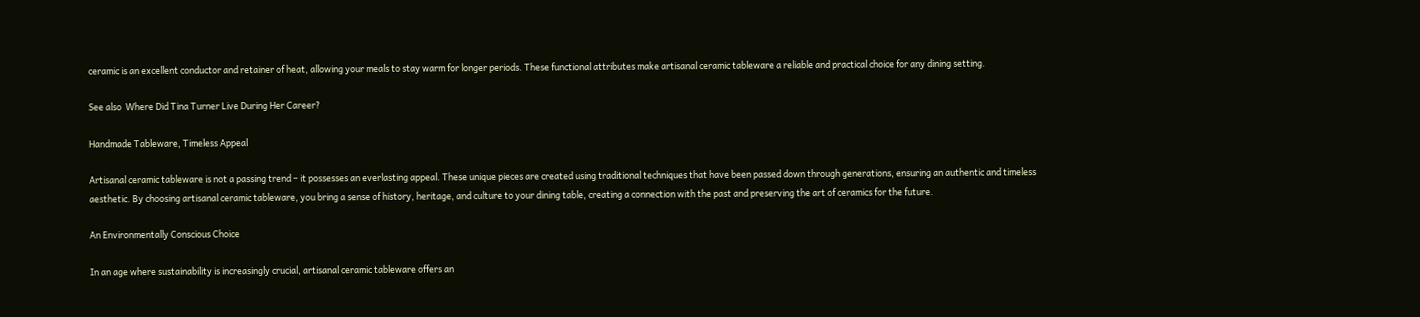ceramic is an excellent conductor and retainer of heat, allowing your meals to stay warm for longer periods. These functional attributes make artisanal ceramic tableware a reliable and practical choice for any dining setting.

See also  Where Did Tina Turner Live During Her Career?

Handmade Tableware, Timeless Appeal

Artisanal ceramic tableware is not a passing trend – it possesses an everlasting appeal. These unique pieces are created using traditional techniques that have been passed down through generations, ensuring an authentic and timeless aesthetic. By choosing artisanal ceramic tableware, you bring a sense of history, heritage, and culture to your dining table, creating a connection with the past and preserving the art of ceramics for the future.

An Environmentally Conscious Choice

In an age where sustainability is increasingly crucial, artisanal ceramic tableware offers an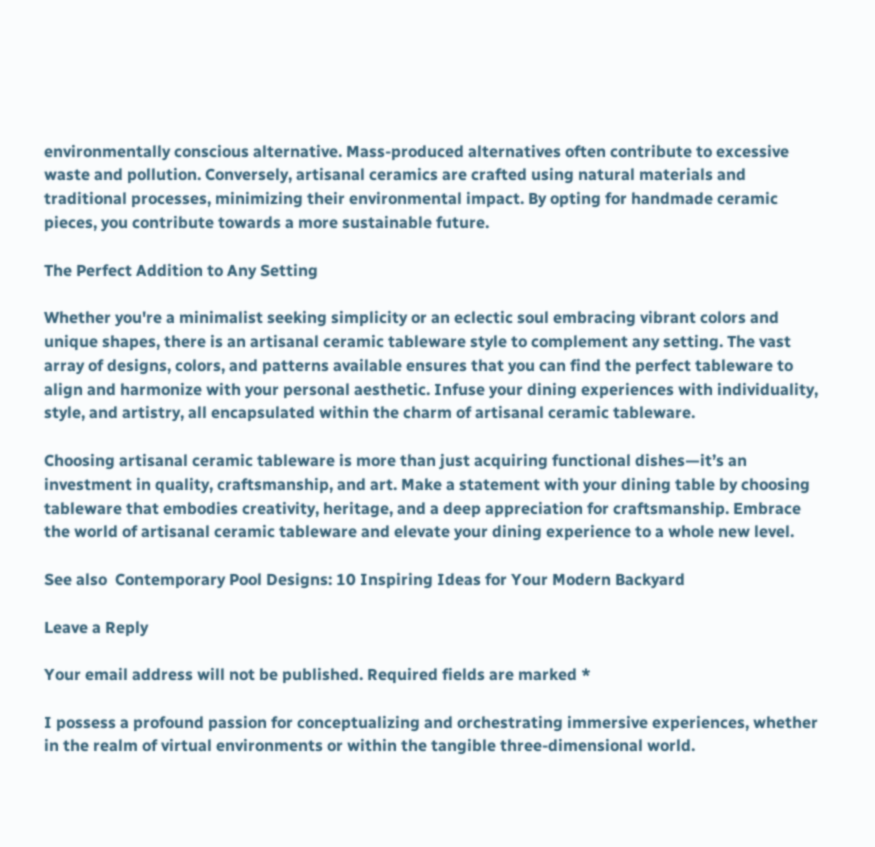environmentally conscious alternative. Mass-produced alternatives often contribute to excessive waste and pollution. Conversely, artisanal ceramics are crafted using natural materials and traditional processes, minimizing their environmental impact. By opting for handmade ceramic pieces, you contribute towards a more sustainable future.

The Perfect Addition to Any Setting

Whether you're a minimalist seeking simplicity or an eclectic soul embracing vibrant colors and unique shapes, there is an artisanal ceramic tableware style to complement any setting. The vast array of designs, colors, and patterns available ensures that you can find the perfect tableware to align and harmonize with your personal aesthetic. Infuse your dining experiences with individuality, style, and artistry, all encapsulated within the charm of artisanal ceramic tableware.

Choosing artisanal ceramic tableware is more than just acquiring functional dishes—it’s an investment in quality, craftsmanship, and art. Make a statement with your dining table by choosing tableware that embodies creativity, heritage, and a deep appreciation for craftsmanship. Embrace the world of artisanal ceramic tableware and elevate your dining experience to a whole new level.

See also  Contemporary Pool Designs: 10 Inspiring Ideas for Your Modern Backyard

Leave a Reply

Your email address will not be published. Required fields are marked *

I possess a profound passion for conceptualizing and orchestrating immersive experiences, whether in the realm of virtual environments or within the tangible three-dimensional world.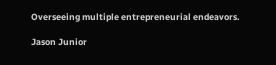Overseeing multiple entrepreneurial endeavors.

Jason Junior